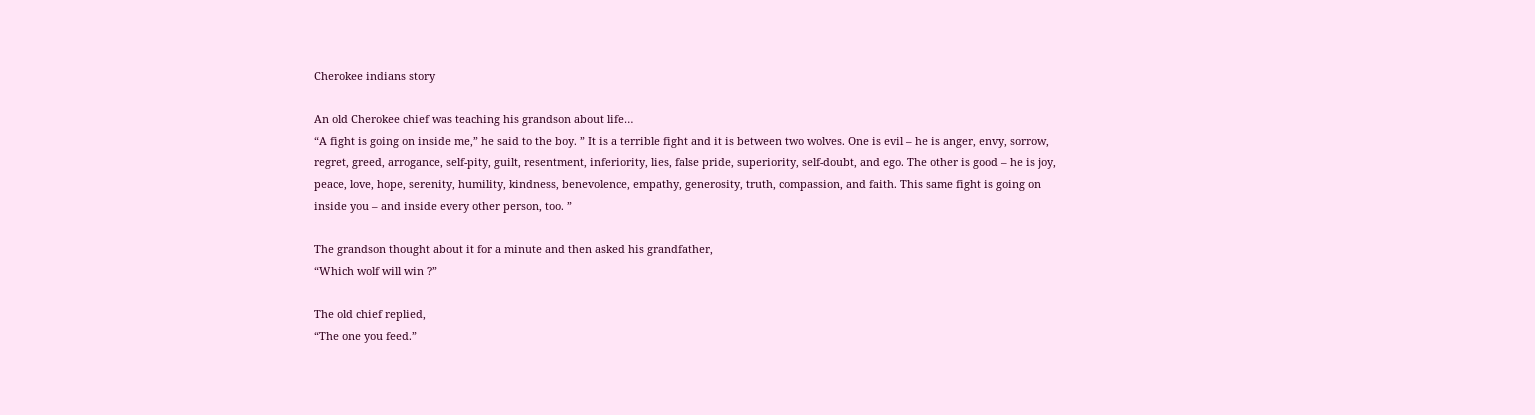Cherokee indians story

An old Cherokee chief was teaching his grandson about life…
“A fight is going on inside me,” he said to the boy. ” It is a terrible fight and it is between two wolves. One is evil – he is anger, envy, sorrow, regret, greed, arrogance, self-pity, guilt, resentment, inferiority, lies, false pride, superiority, self-doubt, and ego. The other is good – he is joy, peace, love, hope, serenity, humility, kindness, benevolence, empathy, generosity, truth, compassion, and faith. This same fight is going on inside you – and inside every other person, too. ”

The grandson thought about it for a minute and then asked his grandfather,
“Which wolf will win ?”

The old chief replied,
“The one you feed.”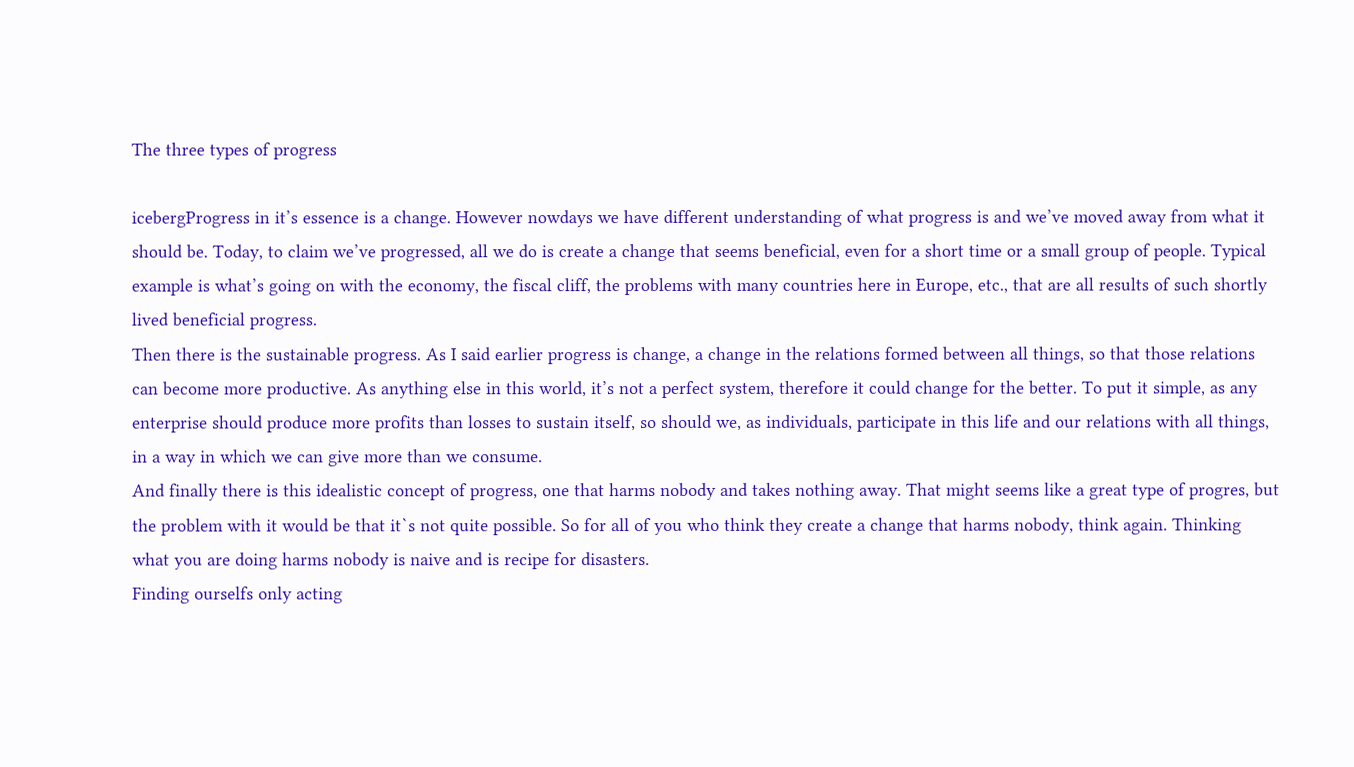The three types of progress

icebergProgress in it’s essence is a change. However nowdays we have different understanding of what progress is and we’ve moved away from what it should be. Today, to claim we’ve progressed, all we do is create a change that seems beneficial, even for a short time or a small group of people. Typical example is what’s going on with the economy, the fiscal cliff, the problems with many countries here in Europe, etc., that are all results of such shortly lived beneficial progress.
Then there is the sustainable progress. As I said earlier progress is change, a change in the relations formed between all things, so that those relations can become more productive. As anything else in this world, it’s not a perfect system, therefore it could change for the better. To put it simple, as any enterprise should produce more profits than losses to sustain itself, so should we, as individuals, participate in this life and our relations with all things, in a way in which we can give more than we consume.
And finally there is this idealistic concept of progress, one that harms nobody and takes nothing away. That might seems like a great type of progres, but the problem with it would be that it`s not quite possible. So for all of you who think they create a change that harms nobody, think again. Thinking what you are doing harms nobody is naive and is recipe for disasters.
Finding ourselfs only acting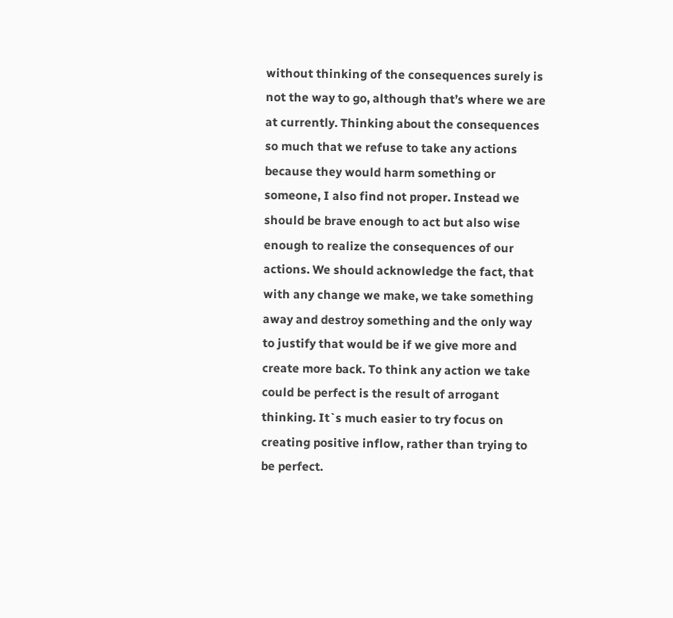without thinking of the consequences surely is not the way to go, although that’s where we are at currently. Thinking about the consequences so much that we refuse to take any actions because they would harm something or someone, I also find not proper. Instead we should be brave enough to act but also wise enough to realize the consequences of our actions. We should acknowledge the fact, that with any change we make, we take something away and destroy something and the only way to justify that would be if we give more and create more back. To think any action we take could be perfect is the result of arrogant thinking. It`s much easier to try focus on creating positive inflow, rather than trying to be perfect.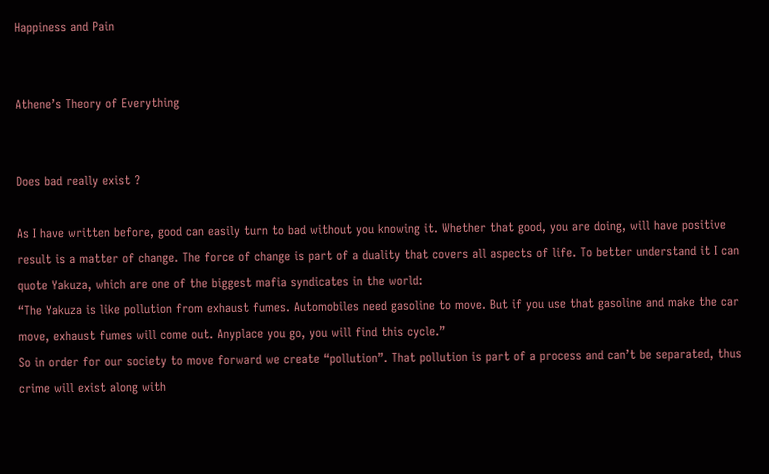Happiness and Pain


Athene’s Theory of Everything


Does bad really exist ?

As I have written before, good can easily turn to bad without you knowing it. Whether that good, you are doing, will have positive result is a matter of change. The force of change is part of a duality that covers all aspects of life. To better understand it I can quote Yakuza, which are one of the biggest mafia syndicates in the world:
“The Yakuza is like pollution from exhaust fumes. Automobiles need gasoline to move. But if you use that gasoline and make the car move, exhaust fumes will come out. Anyplace you go, you will find this cycle.”
So in order for our society to move forward we create “pollution”. That pollution is part of a process and can’t be separated, thus crime will exist along with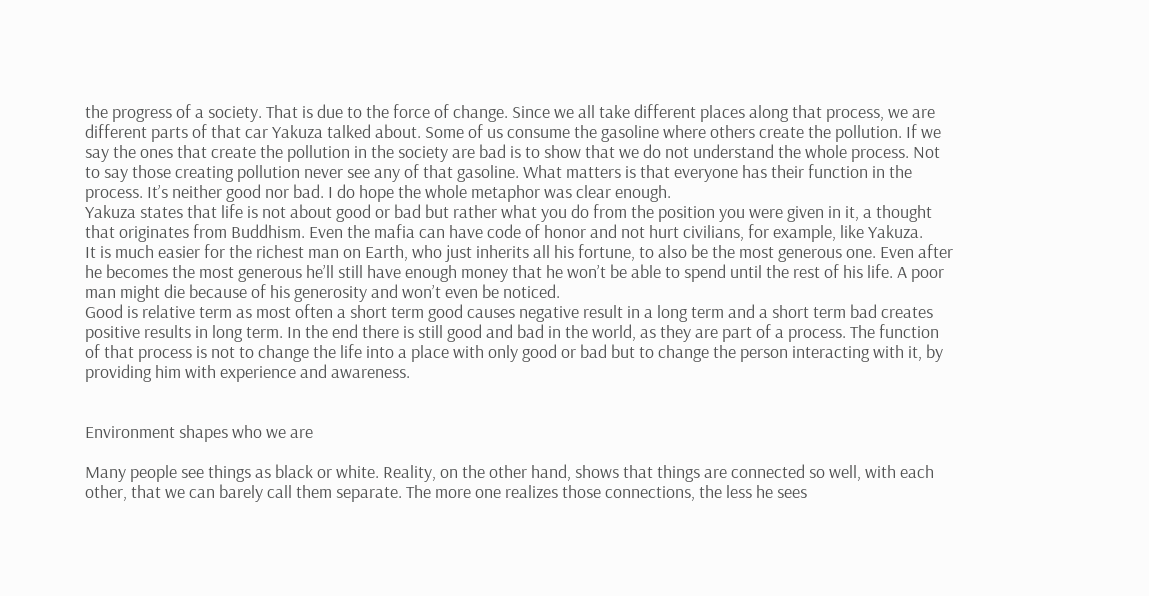the progress of a society. That is due to the force of change. Since we all take different places along that process, we are different parts of that car Yakuza talked about. Some of us consume the gasoline where others create the pollution. If we say the ones that create the pollution in the society are bad is to show that we do not understand the whole process. Not to say those creating pollution never see any of that gasoline. What matters is that everyone has their function in the process. It’s neither good nor bad. I do hope the whole metaphor was clear enough.
Yakuza states that life is not about good or bad but rather what you do from the position you were given in it, a thought that originates from Buddhism. Even the mafia can have code of honor and not hurt civilians, for example, like Yakuza.
It is much easier for the richest man on Earth, who just inherits all his fortune, to also be the most generous one. Even after he becomes the most generous he’ll still have enough money that he won’t be able to spend until the rest of his life. A poor man might die because of his generosity and won’t even be noticed.
Good is relative term as most often a short term good causes negative result in a long term and a short term bad creates positive results in long term. In the end there is still good and bad in the world, as they are part of a process. The function of that process is not to change the life into a place with only good or bad but to change the person interacting with it, by providing him with experience and awareness.


Environment shapes who we are

Many people see things as black or white. Reality, on the other hand, shows that things are connected so well, with each other, that we can barely call them separate. The more one realizes those connections, the less he sees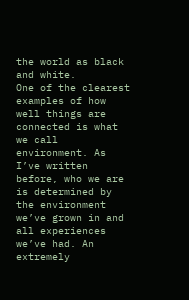the world as black and white.
One of the clearest examples of how well things are connected is what we call environment. As I’ve written before, who we are is determined by the environment we’ve grown in and all experiences we’ve had. An extremely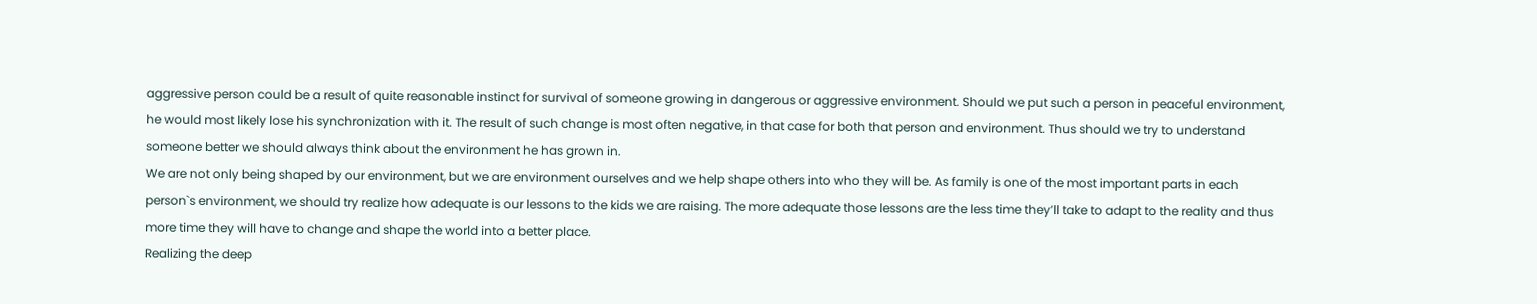aggressive person could be a result of quite reasonable instinct for survival of someone growing in dangerous or aggressive environment. Should we put such a person in peaceful environment, he would most likely lose his synchronization with it. The result of such change is most often negative, in that case for both that person and environment. Thus should we try to understand someone better we should always think about the environment he has grown in.
We are not only being shaped by our environment, but we are environment ourselves and we help shape others into who they will be. As family is one of the most important parts in each person`s environment, we should try realize how adequate is our lessons to the kids we are raising. The more adequate those lessons are the less time they’ll take to adapt to the reality and thus more time they will have to change and shape the world into a better place.
Realizing the deep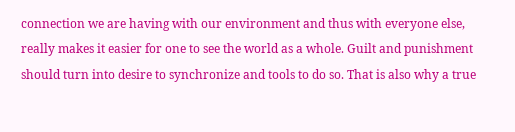connection we are having with our environment and thus with everyone else, really makes it easier for one to see the world as a whole. Guilt and punishment should turn into desire to synchronize and tools to do so. That is also why a true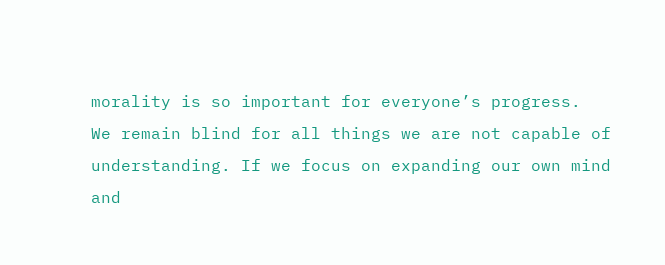morality is so important for everyone’s progress.
We remain blind for all things we are not capable of understanding. If we focus on expanding our own mind and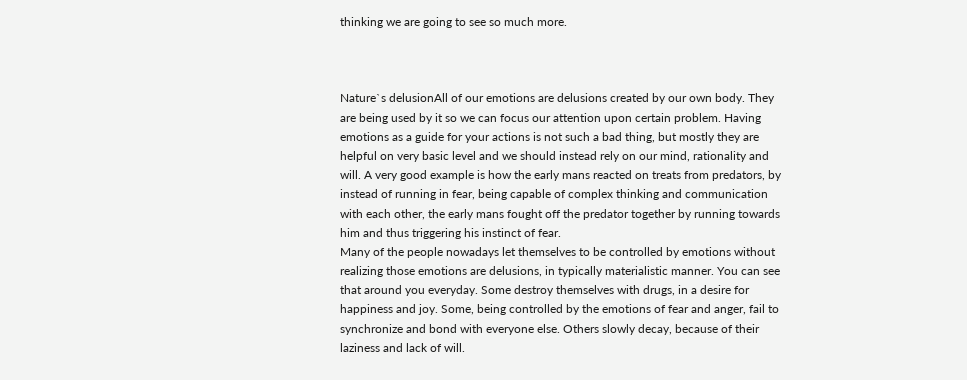thinking we are going to see so much more.



Nature`s delusionAll of our emotions are delusions created by our own body. They are being used by it so we can focus our attention upon certain problem. Having emotions as a guide for your actions is not such a bad thing, but mostly they are helpful on very basic level and we should instead rely on our mind, rationality and will. A very good example is how the early mans reacted on treats from predators, by instead of running in fear, being capable of complex thinking and communication with each other, the early mans fought off the predator together by running towards him and thus triggering his instinct of fear.
Many of the people nowadays let themselves to be controlled by emotions without realizing those emotions are delusions, in typically materialistic manner. You can see that around you everyday. Some destroy themselves with drugs, in a desire for happiness and joy. Some, being controlled by the emotions of fear and anger, fail to synchronize and bond with everyone else. Others slowly decay, because of their laziness and lack of will.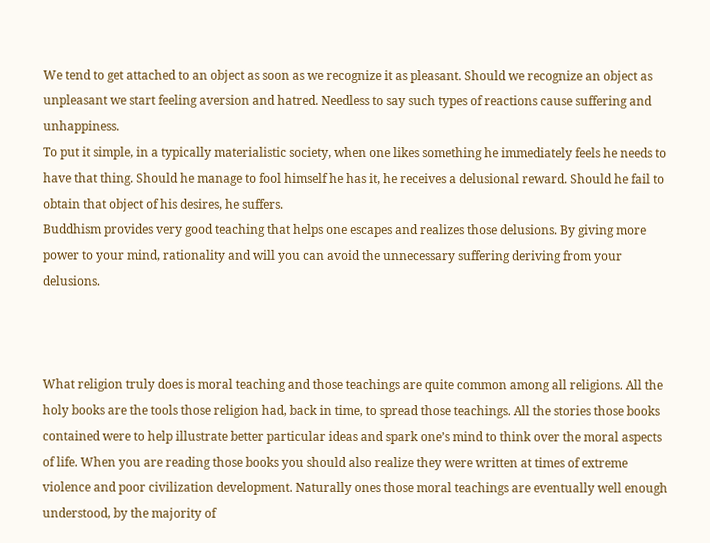We tend to get attached to an object as soon as we recognize it as pleasant. Should we recognize an object as unpleasant we start feeling aversion and hatred. Needless to say such types of reactions cause suffering and unhappiness.
To put it simple, in a typically materialistic society, when one likes something he immediately feels he needs to have that thing. Should he manage to fool himself he has it, he receives a delusional reward. Should he fail to obtain that object of his desires, he suffers.
Buddhism provides very good teaching that helps one escapes and realizes those delusions. By giving more power to your mind, rationality and will you can avoid the unnecessary suffering deriving from your delusions.



What religion truly does is moral teaching and those teachings are quite common among all religions. All the holy books are the tools those religion had, back in time, to spread those teachings. All the stories those books contained were to help illustrate better particular ideas and spark one’s mind to think over the moral aspects of life. When you are reading those books you should also realize they were written at times of extreme violence and poor civilization development. Naturally ones those moral teachings are eventually well enough understood, by the majority of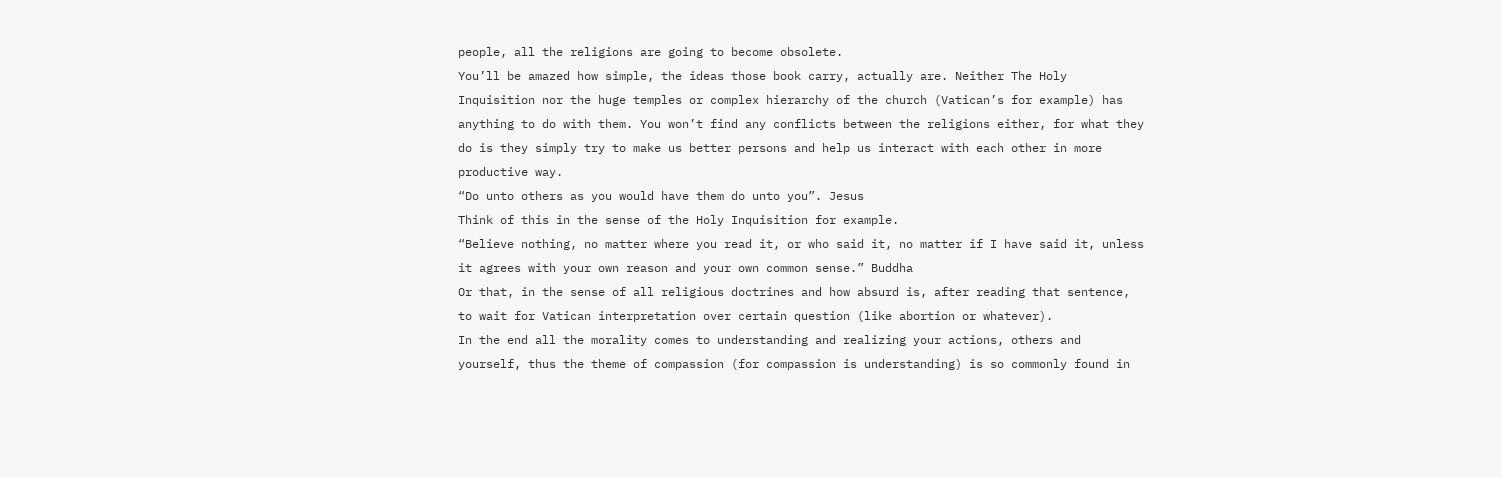people, all the religions are going to become obsolete.
You’ll be amazed how simple, the ideas those book carry, actually are. Neither The Holy Inquisition nor the huge temples or complex hierarchy of the church (Vatican’s for example) has anything to do with them. You won’t find any conflicts between the religions either, for what they do is they simply try to make us better persons and help us interact with each other in more productive way.
“Do unto others as you would have them do unto you”. Jesus
Think of this in the sense of the Holy Inquisition for example.
“Believe nothing, no matter where you read it, or who said it, no matter if I have said it, unless it agrees with your own reason and your own common sense.” Buddha
Or that, in the sense of all religious doctrines and how absurd is, after reading that sentence, to wait for Vatican interpretation over certain question (like abortion or whatever).
In the end all the morality comes to understanding and realizing your actions, others and yourself, thus the theme of compassion (for compassion is understanding) is so commonly found in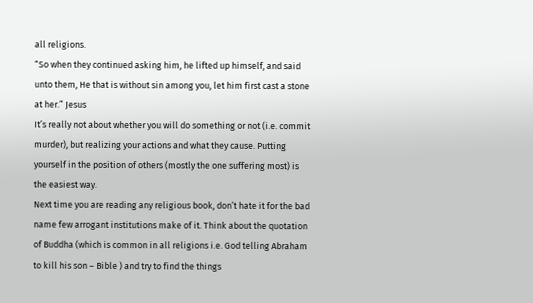all religions.
“So when they continued asking him, he lifted up himself, and said unto them, He that is without sin among you, let him first cast a stone at her.” Jesus
It’s really not about whether you will do something or not (i.e. commit murder), but realizing your actions and what they cause. Putting yourself in the position of others (mostly the one suffering most) is the easiest way.
Next time you are reading any religious book, don’t hate it for the bad name few arrogant institutions make of it. Think about the quotation of Buddha (which is common in all religions i.e. God telling Abraham to kill his son – Bible ) and try to find the things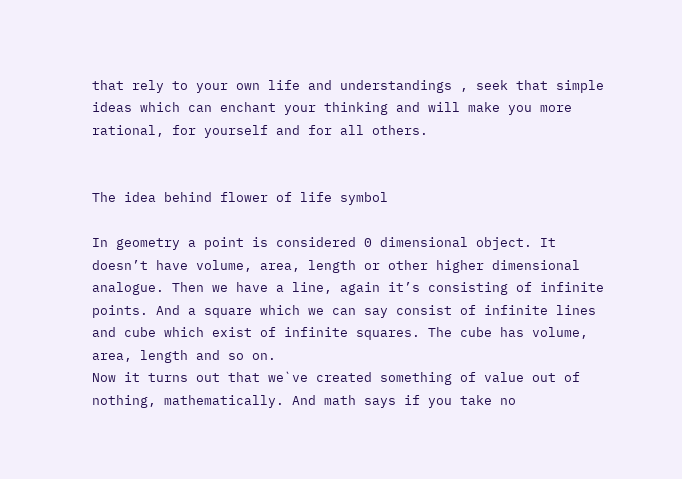that rely to your own life and understandings , seek that simple ideas which can enchant your thinking and will make you more rational, for yourself and for all others.


The idea behind flower of life symbol

In geometry a point is considered 0 dimensional object. It doesn’t have volume, area, length or other higher dimensional analogue. Then we have a line, again it’s consisting of infinite points. And a square which we can say consist of infinite lines and cube which exist of infinite squares. The cube has volume, area, length and so on.
Now it turns out that we`ve created something of value out of nothing, mathematically. And math says if you take no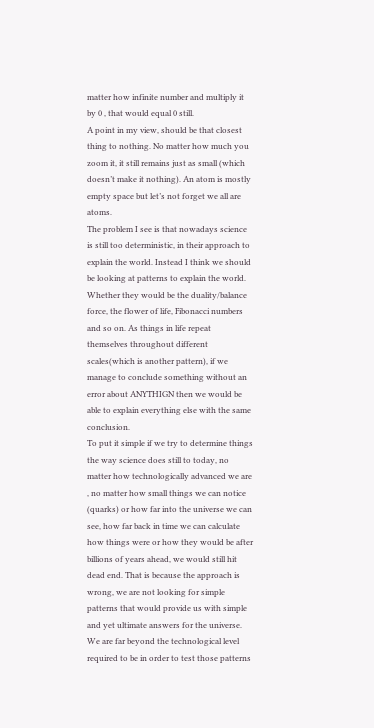matter how infinite number and multiply it by 0 , that would equal 0 still.
A point in my view, should be that closest thing to nothing. No matter how much you zoom it, it still remains just as small (which doesn’t make it nothing). An atom is mostly empty space but let’s not forget we all are atoms.
The problem I see is that nowadays science is still too deterministic, in their approach to explain the world. Instead I think we should be looking at patterns to explain the world. Whether they would be the duality/balance force, the flower of life, Fibonacci numbers and so on. As things in life repeat themselves throughout different scales(which is another pattern), if we manage to conclude something without an error about ANYTHIGN then we would be able to explain everything else with the same conclusion.
To put it simple if we try to determine things the way science does still to today, no matter how technologically advanced we are , no matter how small things we can notice (quarks) or how far into the universe we can see, how far back in time we can calculate how things were or how they would be after billions of years ahead, we would still hit dead end. That is because the approach is wrong, we are not looking for simple patterns that would provide us with simple and yet ultimate answers for the universe. We are far beyond the technological level required to be in order to test those patterns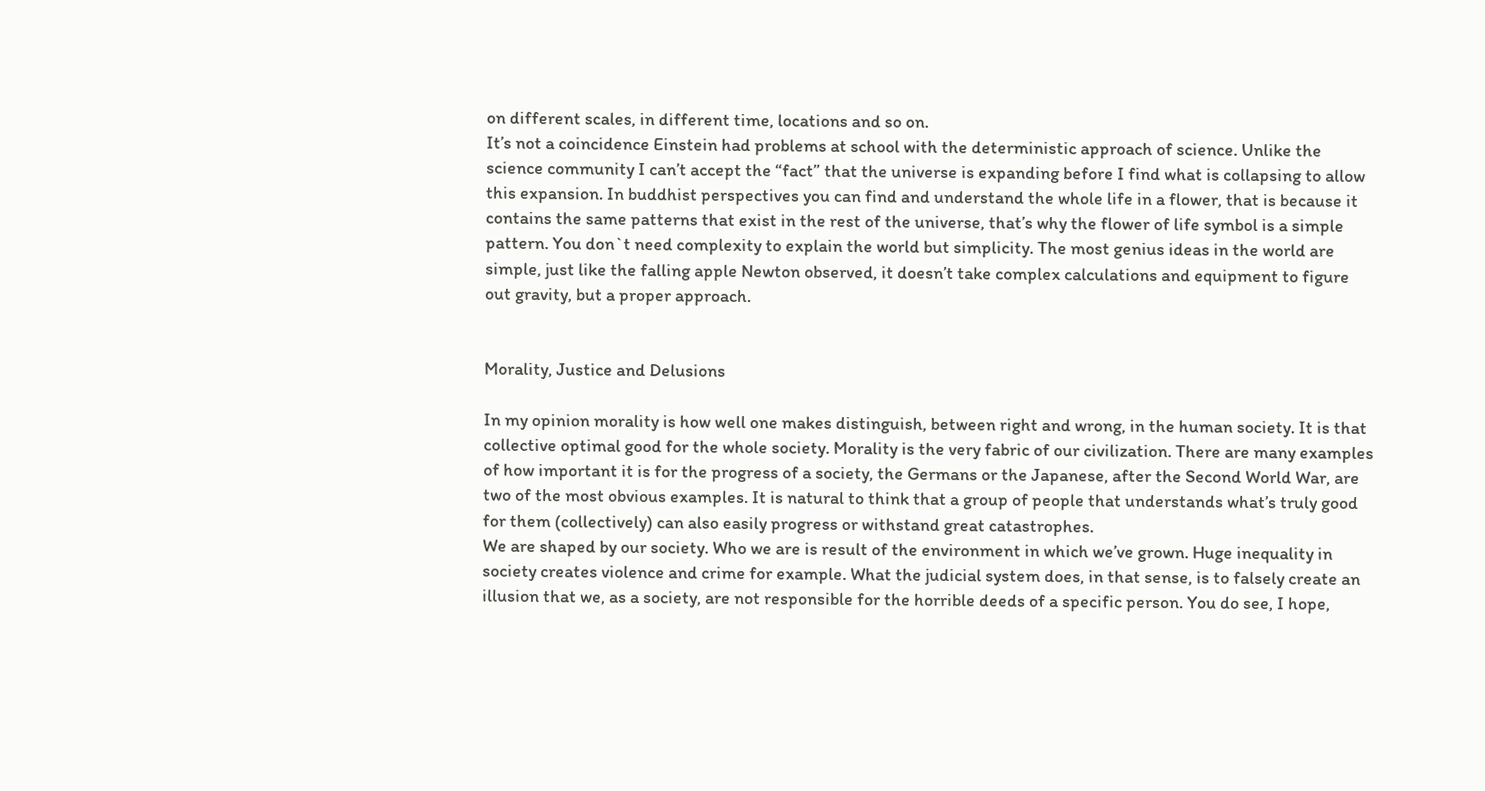on different scales, in different time, locations and so on.
It’s not a coincidence Einstein had problems at school with the deterministic approach of science. Unlike the science community I can’t accept the “fact” that the universe is expanding before I find what is collapsing to allow this expansion. In buddhist perspectives you can find and understand the whole life in a flower, that is because it contains the same patterns that exist in the rest of the universe, that’s why the flower of life symbol is a simple pattern. You don`t need complexity to explain the world but simplicity. The most genius ideas in the world are simple, just like the falling apple Newton observed, it doesn’t take complex calculations and equipment to figure out gravity, but a proper approach.


Morality, Justice and Delusions

In my opinion morality is how well one makes distinguish, between right and wrong, in the human society. It is that collective optimal good for the whole society. Morality is the very fabric of our civilization. There are many examples of how important it is for the progress of a society, the Germans or the Japanese, after the Second World War, are two of the most obvious examples. It is natural to think that a group of people that understands what’s truly good for them (collectively) can also easily progress or withstand great catastrophes.
We are shaped by our society. Who we are is result of the environment in which we’ve grown. Huge inequality in society creates violence and crime for example. What the judicial system does, in that sense, is to falsely create an illusion that we, as a society, are not responsible for the horrible deeds of a specific person. You do see, I hope,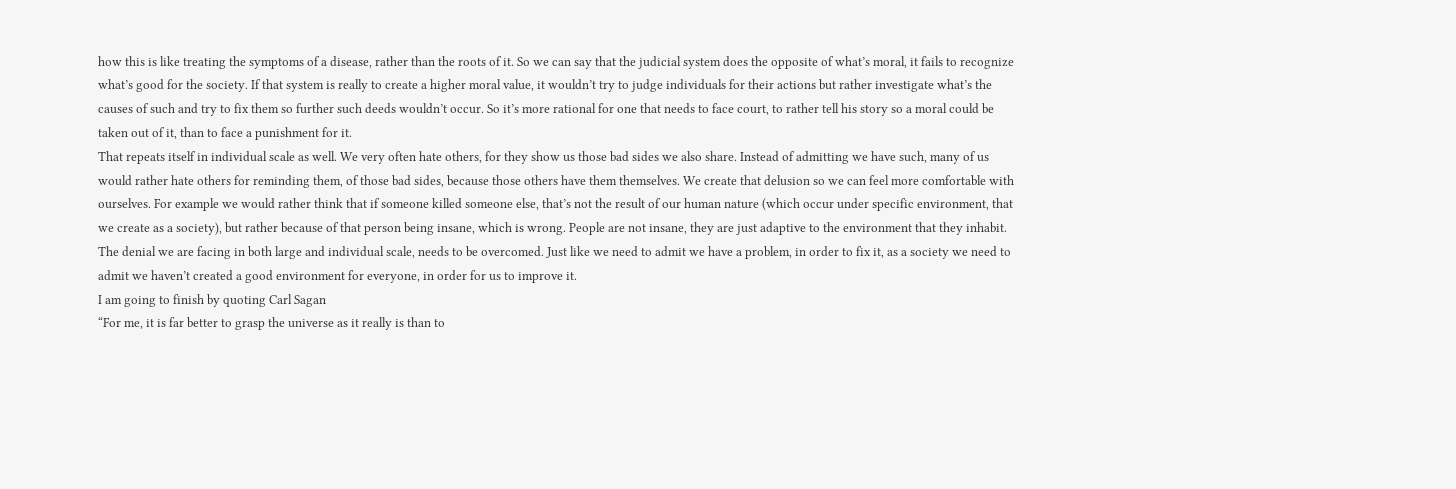how this is like treating the symptoms of a disease, rather than the roots of it. So we can say that the judicial system does the opposite of what’s moral, it fails to recognize what’s good for the society. If that system is really to create a higher moral value, it wouldn’t try to judge individuals for their actions but rather investigate what’s the causes of such and try to fix them so further such deeds wouldn’t occur. So it’s more rational for one that needs to face court, to rather tell his story so a moral could be taken out of it, than to face a punishment for it.
That repeats itself in individual scale as well. We very often hate others, for they show us those bad sides we also share. Instead of admitting we have such, many of us would rather hate others for reminding them, of those bad sides, because those others have them themselves. We create that delusion so we can feel more comfortable with ourselves. For example we would rather think that if someone killed someone else, that’s not the result of our human nature (which occur under specific environment, that we create as a society), but rather because of that person being insane, which is wrong. People are not insane, they are just adaptive to the environment that they inhabit.
The denial we are facing in both large and individual scale, needs to be overcomed. Just like we need to admit we have a problem, in order to fix it, as a society we need to admit we haven’t created a good environment for everyone, in order for us to improve it.
I am going to finish by quoting Carl Sagan
“For me, it is far better to grasp the universe as it really is than to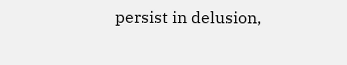persist in delusion,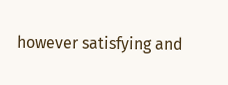however satisfying and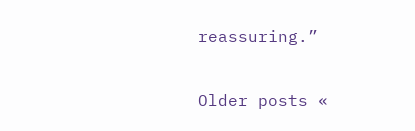reassuring.”

Older posts «